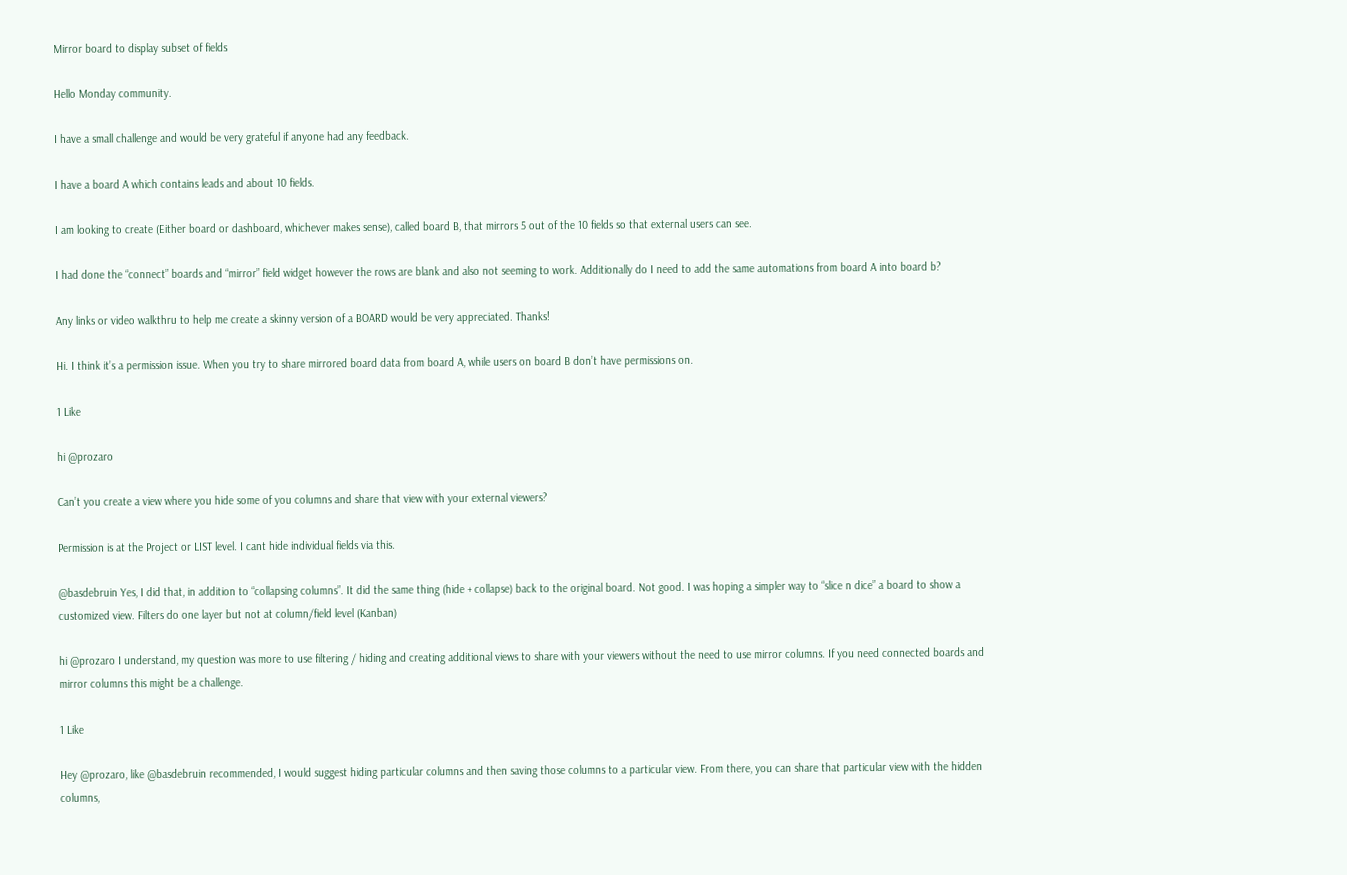Mirror board to display subset of fields

Hello Monday community.

I have a small challenge and would be very grateful if anyone had any feedback.

I have a board A which contains leads and about 10 fields.

I am looking to create (Either board or dashboard, whichever makes sense), called board B, that mirrors 5 out of the 10 fields so that external users can see.

I had done the “connect” boards and “mirror” field widget however the rows are blank and also not seeming to work. Additionally do I need to add the same automations from board A into board b?

Any links or video walkthru to help me create a skinny version of a BOARD would be very appreciated. Thanks!

Hi. I think it’s a permission issue. When you try to share mirrored board data from board A, while users on board B don’t have permissions on.

1 Like

hi @prozaro

Can’t you create a view where you hide some of you columns and share that view with your external viewers?

Permission is at the Project or LIST level. I cant hide individual fields via this.

@basdebruin Yes, I did that, in addition to “collapsing columns”. It did the same thing (hide + collapse) back to the original board. Not good. I was hoping a simpler way to “slice n dice” a board to show a customized view. Filters do one layer but not at column/field level (Kanban)

hi @prozaro I understand, my question was more to use filtering / hiding and creating additional views to share with your viewers without the need to use mirror columns. If you need connected boards and mirror columns this might be a challenge.

1 Like

Hey @prozaro, like @basdebruin recommended, I would suggest hiding particular columns and then saving those columns to a particular view. From there, you can share that particular view with the hidden columns,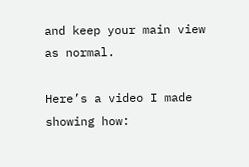and keep your main view as normal.

Here’s a video I made showing how: